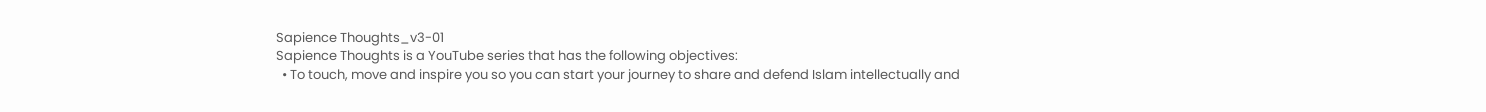Sapience Thoughts_v3-01
Sapience Thoughts is a YouTube series that has the following objectives:
  • To touch, move and inspire you so you can start your journey to share and defend Islam intellectually and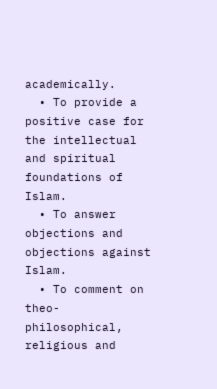academically.
  • To provide a positive case for the intellectual and spiritual foundations of Islam.
  • To answer objections and objections against Islam.
  • To comment on theo-philosophical, religious and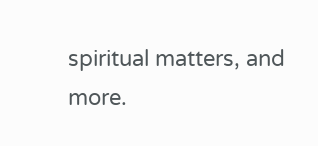spiritual matters, and more.